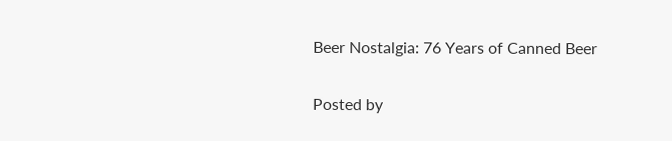Beer Nostalgia: 76 Years of Canned Beer

Posted by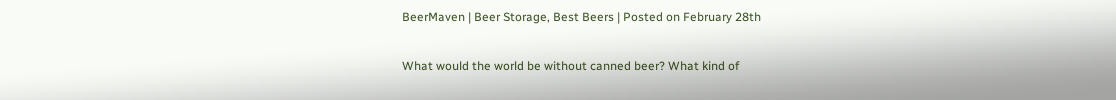BeerMaven | Beer Storage, Best Beers | Posted on February 28th

What would the world be without canned beer? What kind of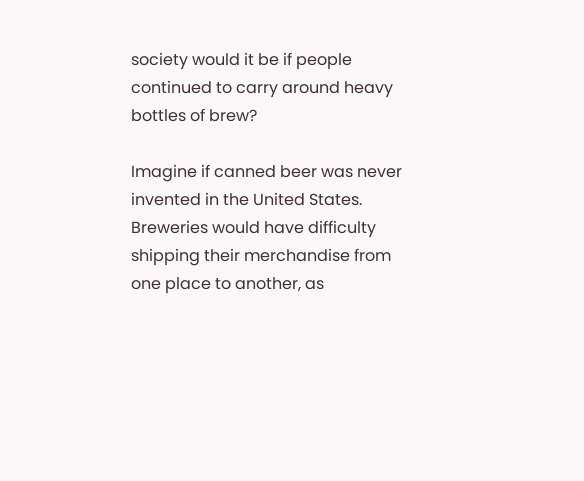society would it be if people continued to carry around heavy bottles of brew?

Imagine if canned beer was never invented in the United States. Breweries would have difficulty shipping their merchandise from one place to another, as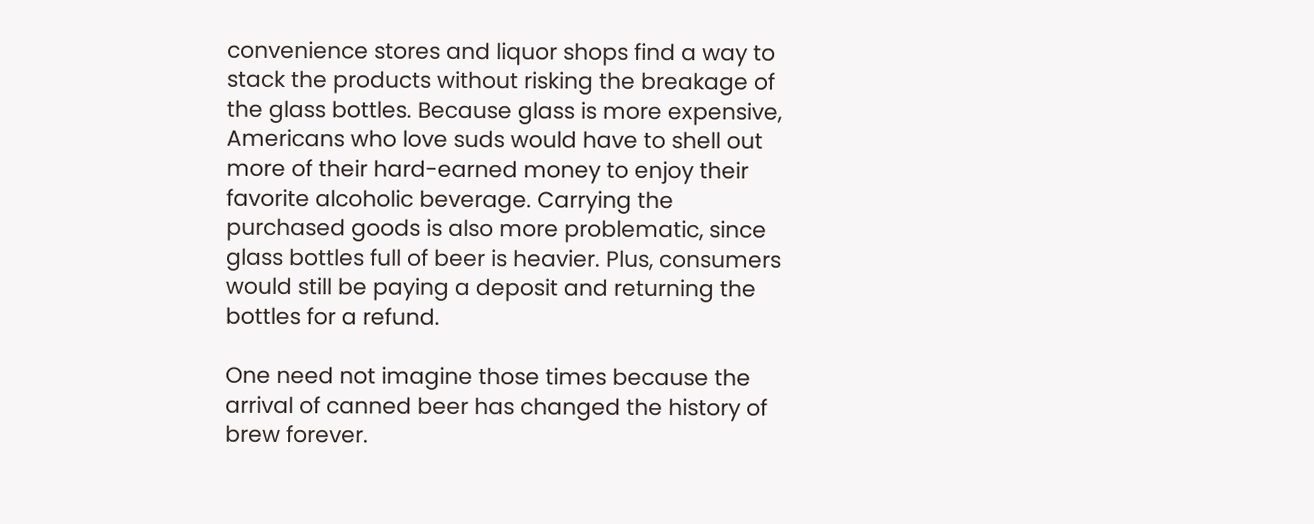convenience stores and liquor shops find a way to stack the products without risking the breakage of the glass bottles. Because glass is more expensive, Americans who love suds would have to shell out more of their hard-earned money to enjoy their favorite alcoholic beverage. Carrying the purchased goods is also more problematic, since glass bottles full of beer is heavier. Plus, consumers would still be paying a deposit and returning the bottles for a refund.

One need not imagine those times because the arrival of canned beer has changed the history of brew forever.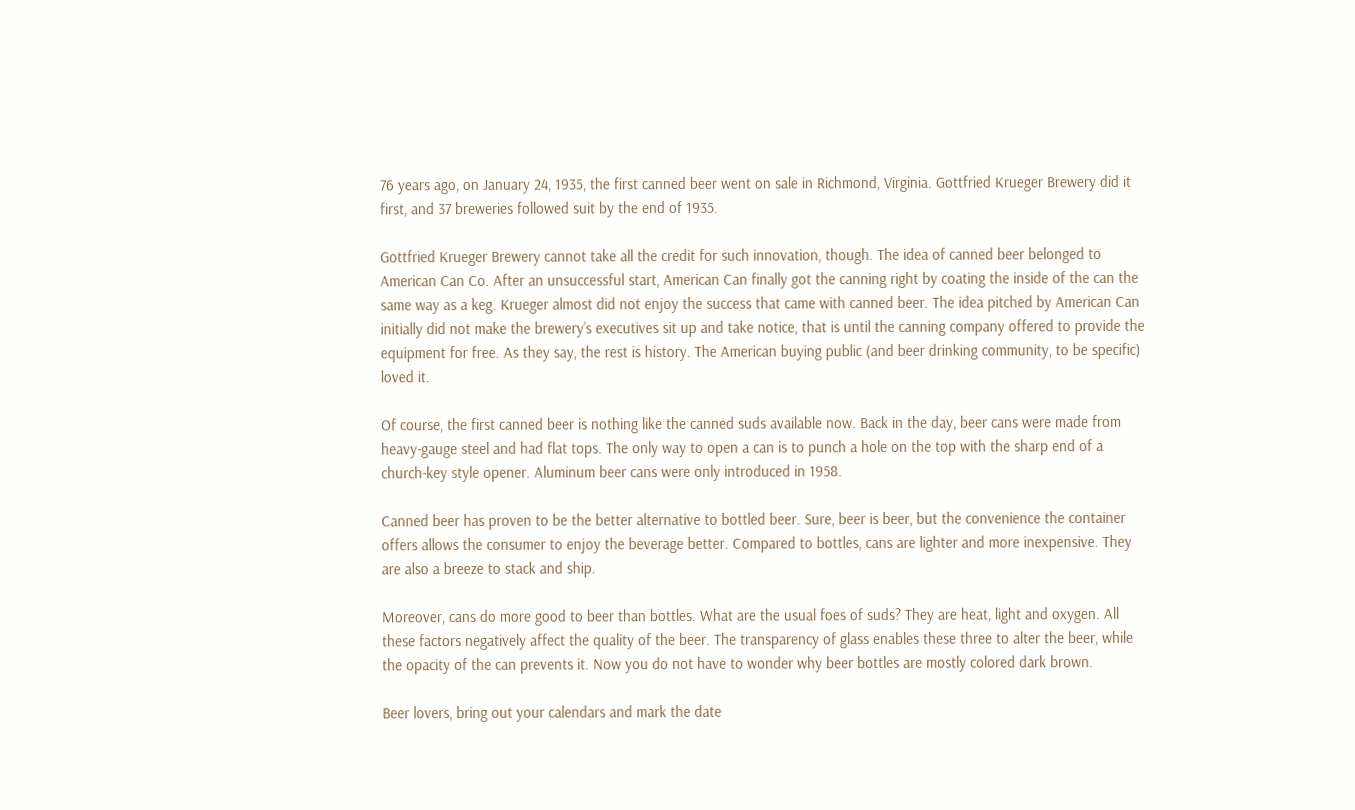76 years ago, on January 24, 1935, the first canned beer went on sale in Richmond, Virginia. Gottfried Krueger Brewery did it first, and 37 breweries followed suit by the end of 1935.

Gottfried Krueger Brewery cannot take all the credit for such innovation, though. The idea of canned beer belonged to American Can Co. After an unsuccessful start, American Can finally got the canning right by coating the inside of the can the same way as a keg. Krueger almost did not enjoy the success that came with canned beer. The idea pitched by American Can initially did not make the brewery’s executives sit up and take notice, that is until the canning company offered to provide the equipment for free. As they say, the rest is history. The American buying public (and beer drinking community, to be specific) loved it.

Of course, the first canned beer is nothing like the canned suds available now. Back in the day, beer cans were made from heavy-gauge steel and had flat tops. The only way to open a can is to punch a hole on the top with the sharp end of a church-key style opener. Aluminum beer cans were only introduced in 1958.

Canned beer has proven to be the better alternative to bottled beer. Sure, beer is beer, but the convenience the container offers allows the consumer to enjoy the beverage better. Compared to bottles, cans are lighter and more inexpensive. They are also a breeze to stack and ship.

Moreover, cans do more good to beer than bottles. What are the usual foes of suds? They are heat, light and oxygen. All these factors negatively affect the quality of the beer. The transparency of glass enables these three to alter the beer, while the opacity of the can prevents it. Now you do not have to wonder why beer bottles are mostly colored dark brown.

Beer lovers, bring out your calendars and mark the date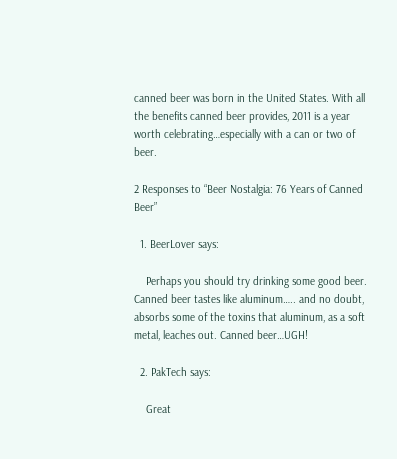canned beer was born in the United States. With all the benefits canned beer provides, 2011 is a year worth celebrating…especially with a can or two of beer.

2 Responses to “Beer Nostalgia: 76 Years of Canned Beer”

  1. BeerLover says:

    Perhaps you should try drinking some good beer. Canned beer tastes like aluminum….. and no doubt, absorbs some of the toxins that aluminum, as a soft metal, leaches out. Canned beer…UGH!

  2. PakTech says:

    Great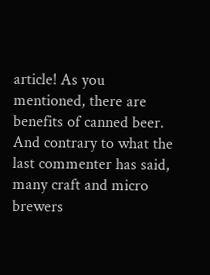article! As you mentioned, there are benefits of canned beer. And contrary to what the last commenter has said, many craft and micro brewers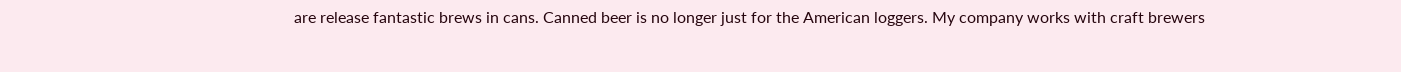are release fantastic brews in cans. Canned beer is no longer just for the American loggers. My company works with craft brewers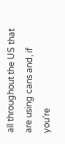all throughout the US that are using cans and, if you’re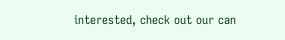interested, check out our can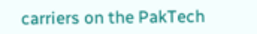carriers on the PakTech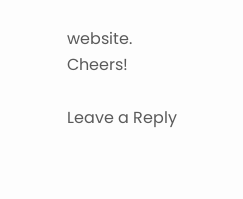website. Cheers!

Leave a Reply